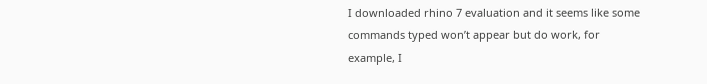I downloaded rhino 7 evaluation and it seems like some commands typed won’t appear but do work, for example, I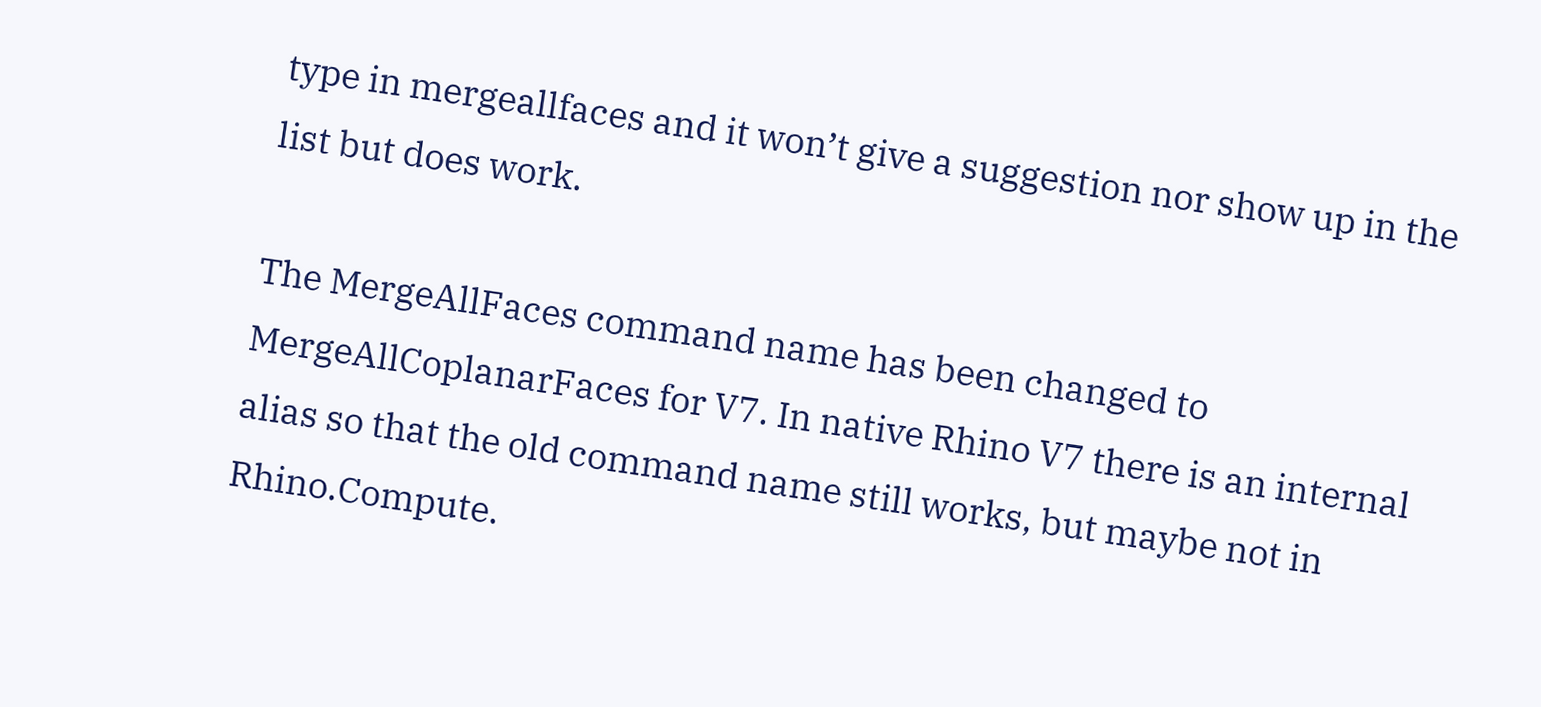type in mergeallfaces and it won’t give a suggestion nor show up in the list but does work.

The MergeAllFaces command name has been changed to MergeAllCoplanarFaces for V7. In native Rhino V7 there is an internal alias so that the old command name still works, but maybe not in Rhino.Compute.